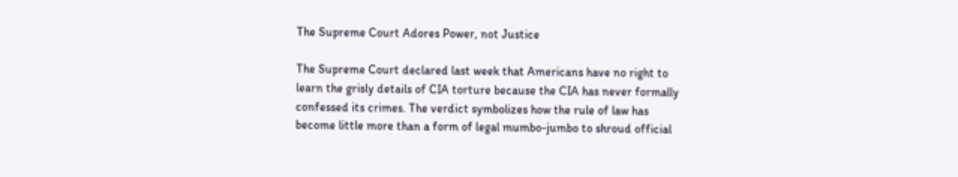The Supreme Court Adores Power, not Justice

The Supreme Court declared last week that Americans have no right to learn the grisly details of CIA torture because the CIA has never formally confessed its crimes. The verdict symbolizes how the rule of law has become little more than a form of legal mumbo-jumbo to shroud official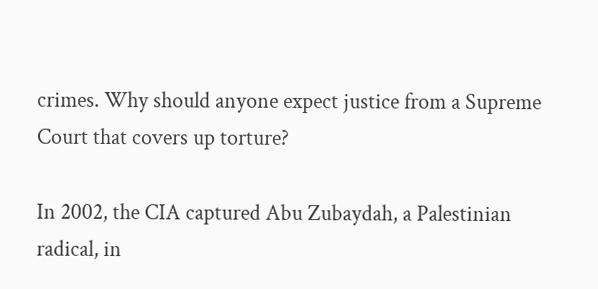crimes. Why should anyone expect justice from a Supreme Court that covers up torture?

In 2002, the CIA captured Abu Zubaydah, a Palestinian radical, in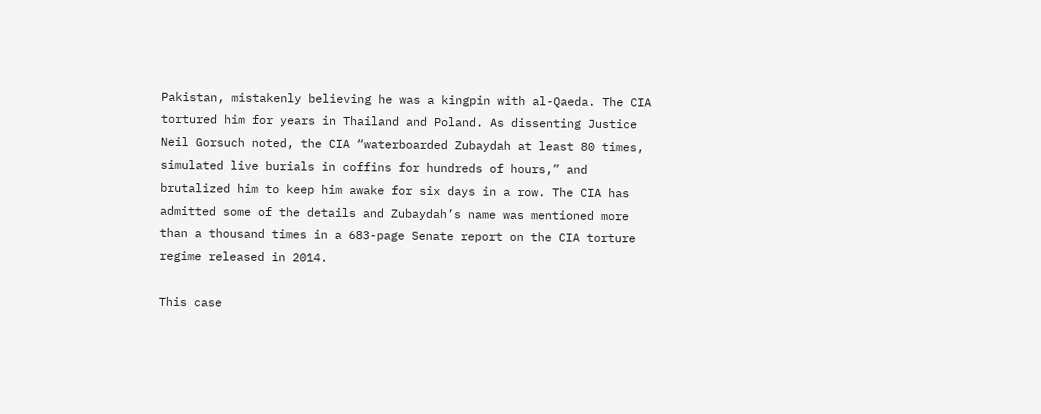Pakistan, mistakenly believing he was a kingpin with al-Qaeda. The CIA tortured him for years in Thailand and Poland. As dissenting Justice Neil Gorsuch noted, the CIA “waterboarded Zubaydah at least 80 times, simulated live burials in coffins for hundreds of hours,” and brutalized him to keep him awake for six days in a row. The CIA has admitted some of the details and Zubaydah’s name was mentioned more than a thousand times in a 683-page Senate report on the CIA torture regime released in 2014.

This case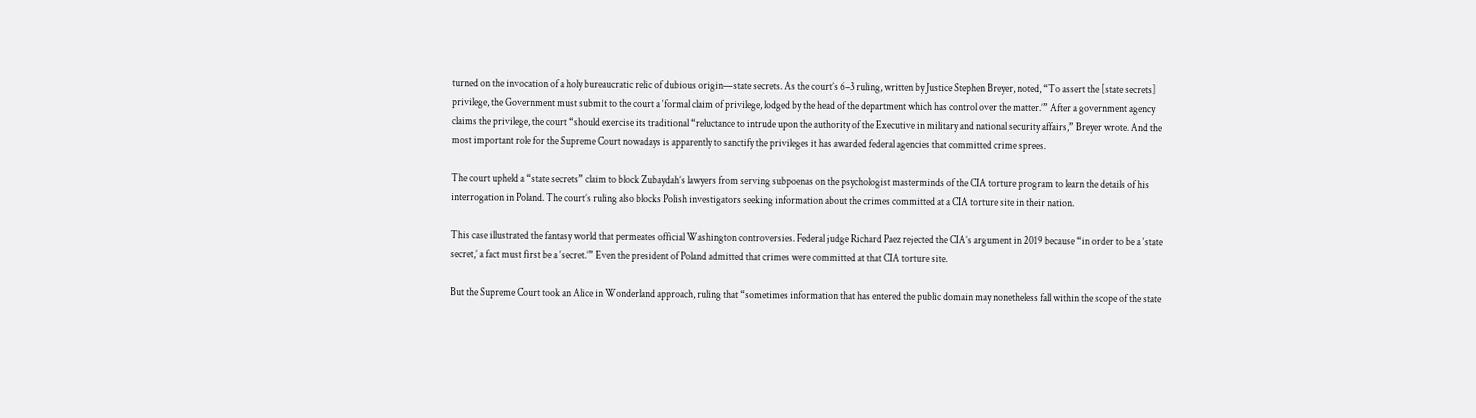turned on the invocation of a holy bureaucratic relic of dubious origin—state secrets. As the court’s 6–3 ruling, written by Justice Stephen Breyer, noted, “To assert the [state secrets] privilege, the Government must submit to the court a ‘formal claim of privilege, lodged by the head of the department which has control over the matter.’” After a government agency claims the privilege, the court “should exercise its traditional “reluctance to intrude upon the authority of the Executive in military and national security affairs,” Breyer wrote. And the most important role for the Supreme Court nowadays is apparently to sanctify the privileges it has awarded federal agencies that committed crime sprees.

The court upheld a “state secrets” claim to block Zubaydah’s lawyers from serving subpoenas on the psychologist masterminds of the CIA torture program to learn the details of his interrogation in Poland. The court’s ruling also blocks Polish investigators seeking information about the crimes committed at a CIA torture site in their nation.

This case illustrated the fantasy world that permeates official Washington controversies. Federal judge Richard Paez rejected the CIA’s argument in 2019 because “in order to be a ‘state secret,’ a fact must first be a ‘secret.’” Even the president of Poland admitted that crimes were committed at that CIA torture site.

But the Supreme Court took an Alice in Wonderland approach, ruling that “sometimes information that has entered the public domain may nonetheless fall within the scope of the state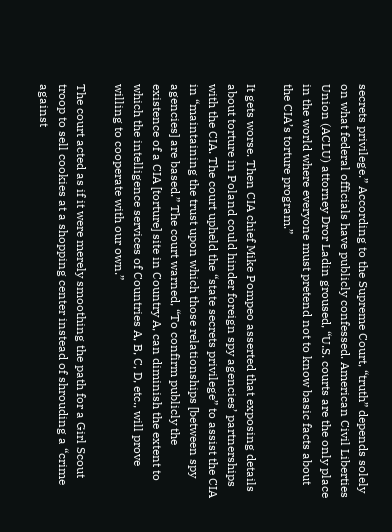secrets privilege.” According to the Supreme Court, “truth” depends solely on what federal officials have publicly confessed. American Civil Liberties Union (ACLU) attorney Dror Ladin groused, “U.S. courts are the only place in the world where everyone must pretend not to know basic facts about the CIA’s torture program.”

It gets worse. Then CIA chief Mike Pompeo asserted that exposing details about torture in Poland could hinder foreign spy agencies’ partnerships with the CIA. The court upheld the “state secrets privilege” to assist the CIA in “maintaining the trust upon which those relationships [between spy agencies] are based.” The court warned, “To confirm publicly the existence of a CIA [torture] site in Country A, can diminish the extent to which the intelligence services of Countries A, B, C, D, etc., will prove willing to cooperate with our own.”

The court acted as if it were merely smoothing the path for a Girl Scout troop to sell cookies at a shopping center instead of shrouding a “crime against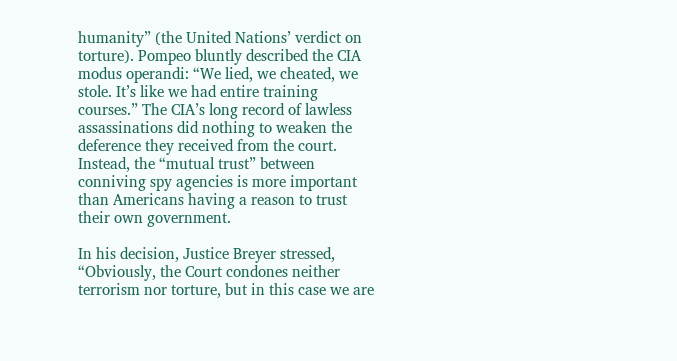humanity” (the United Nations’ verdict on torture). Pompeo bluntly described the CIA modus operandi: “We lied, we cheated, we stole. It’s like we had entire training courses.” The CIA’s long record of lawless assassinations did nothing to weaken the deference they received from the court. Instead, the “mutual trust” between conniving spy agencies is more important than Americans having a reason to trust their own government.

In his decision, Justice Breyer stressed, “Obviously, the Court condones neither terrorism nor torture, but in this case we are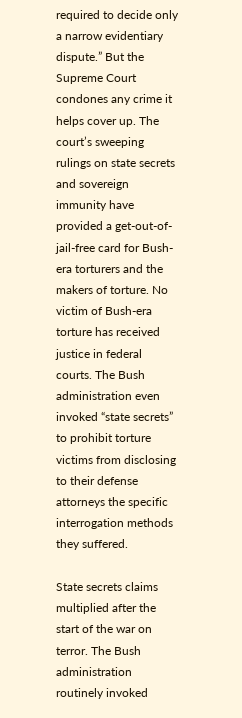required to decide only a narrow evidentiary dispute.” But the Supreme Court condones any crime it helps cover up. The court’s sweeping rulings on state secrets and sovereign immunity have provided a get-out-of-jail-free card for Bush-era torturers and the makers of torture. No victim of Bush-era torture has received justice in federal courts. The Bush administration even invoked “state secrets” to prohibit torture victims from disclosing to their defense attorneys the specific interrogation methods they suffered.

State secrets claims multiplied after the start of the war on terror. The Bush administration routinely invoked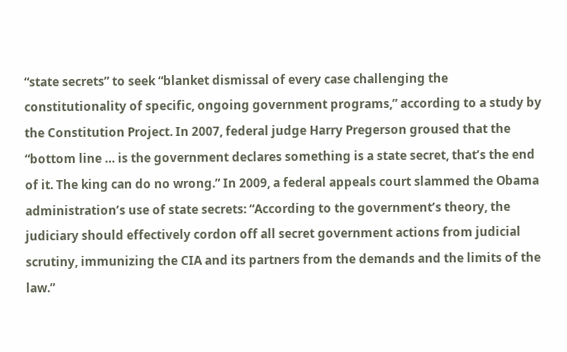“state secrets” to seek “blanket dismissal of every case challenging the constitutionality of specific, ongoing government programs,” according to a study by the Constitution Project. In 2007, federal judge Harry Pregerson groused that the “bottom line … is the government declares something is a state secret, that’s the end of it. The king can do no wrong.” In 2009, a federal appeals court slammed the Obama administration’s use of state secrets: “According to the government’s theory, the judiciary should effectively cordon off all secret government actions from judicial scrutiny, immunizing the CIA and its partners from the demands and the limits of the law.”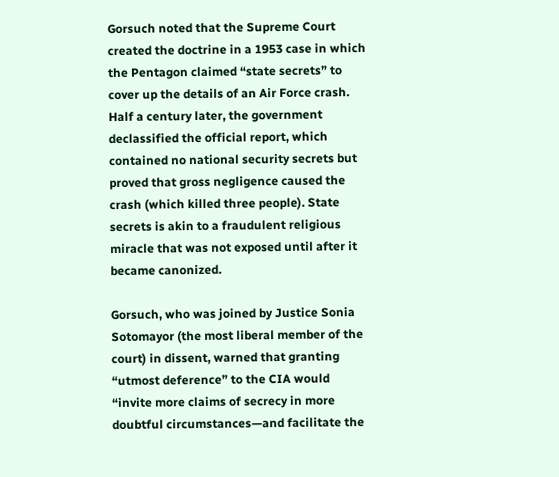Gorsuch noted that the Supreme Court created the doctrine in a 1953 case in which the Pentagon claimed “state secrets” to cover up the details of an Air Force crash. Half a century later, the government declassified the official report, which contained no national security secrets but proved that gross negligence caused the crash (which killed three people). State secrets is akin to a fraudulent religious miracle that was not exposed until after it became canonized.

Gorsuch, who was joined by Justice Sonia Sotomayor (the most liberal member of the court) in dissent, warned that granting “utmost deference” to the CIA would “invite more claims of secrecy in more doubtful circumstances—and facilitate the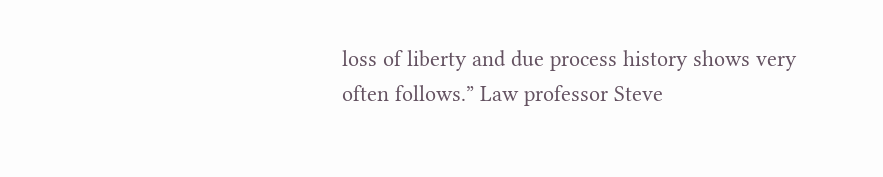loss of liberty and due process history shows very often follows.” Law professor Steve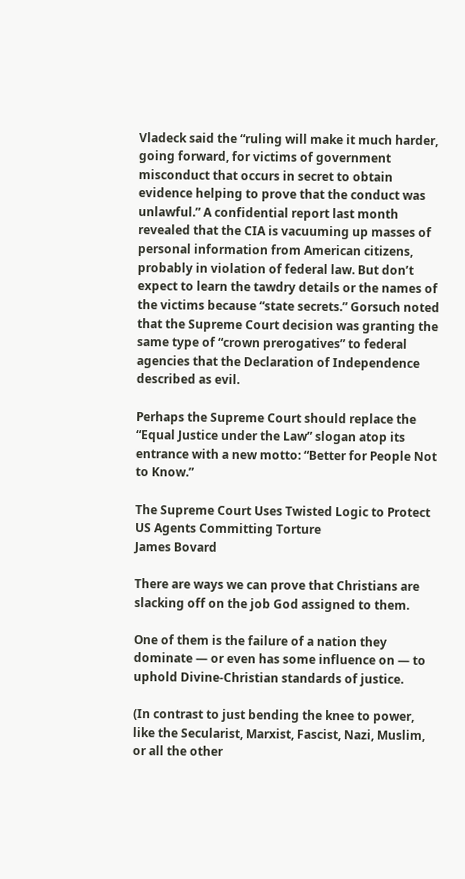Vladeck said the “ruling will make it much harder, going forward, for victims of government misconduct that occurs in secret to obtain evidence helping to prove that the conduct was unlawful.” A confidential report last month revealed that the CIA is vacuuming up masses of personal information from American citizens, probably in violation of federal law. But don’t expect to learn the tawdry details or the names of the victims because “state secrets.” Gorsuch noted that the Supreme Court decision was granting the same type of “crown prerogatives” to federal agencies that the Declaration of Independence described as evil.

Perhaps the Supreme Court should replace the “Equal Justice under the Law” slogan atop its entrance with a new motto: “Better for People Not to Know.”

The Supreme Court Uses Twisted Logic to Protect US Agents Committing Torture
James Bovard

There are ways we can prove that Christians are slacking off on the job God assigned to them.

One of them is the failure of a nation they dominate — or even has some influence on — to uphold Divine-Christian standards of justice.

(In contrast to just bending the knee to power, like the Secularist, Marxist, Fascist, Nazi, Muslim, or all the other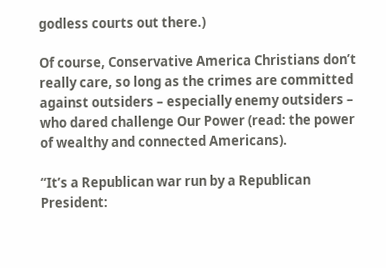godless courts out there.)

Of course, Conservative America Christians don’t really care, so long as the crimes are committed against outsiders – especially enemy outsiders – who dared challenge Our Power (read: the power of wealthy and connected Americans).

“It’s a Republican war run by a Republican President: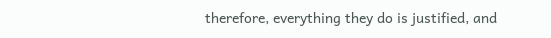therefore, everything they do is justified, and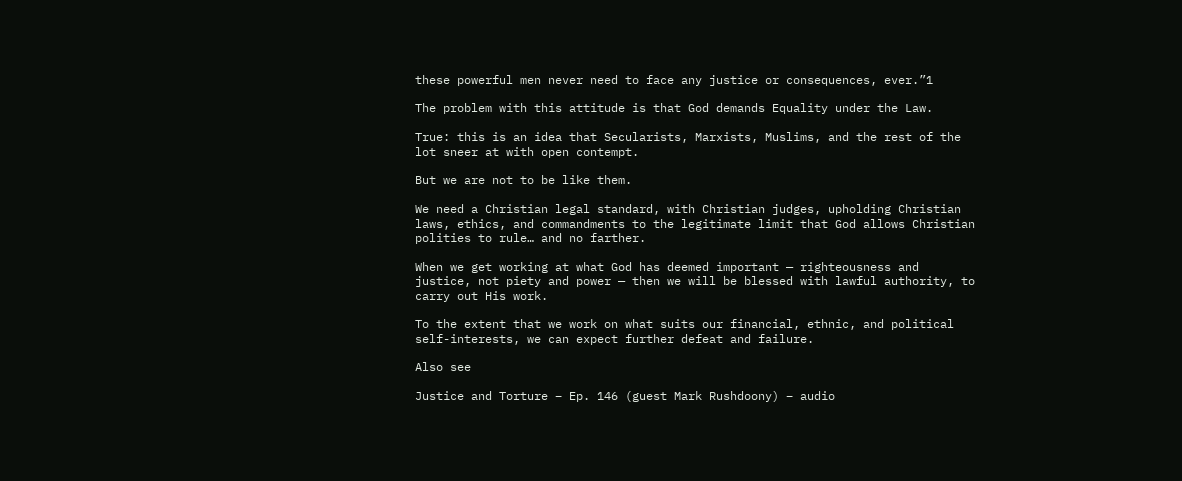these powerful men never need to face any justice or consequences, ever.”1

The problem with this attitude is that God demands Equality under the Law.

True: this is an idea that Secularists, Marxists, Muslims, and the rest of the lot sneer at with open contempt.

But we are not to be like them.

We need a Christian legal standard, with Christian judges, upholding Christian laws, ethics, and commandments to the legitimate limit that God allows Christian polities to rule… and no farther.

When we get working at what God has deemed important — righteousness and justice, not piety and power — then we will be blessed with lawful authority, to carry out His work.

To the extent that we work on what suits our financial, ethnic, and political self-interests, we can expect further defeat and failure.

Also see

Justice and Torture – Ep. 146 (guest Mark Rushdoony) – audio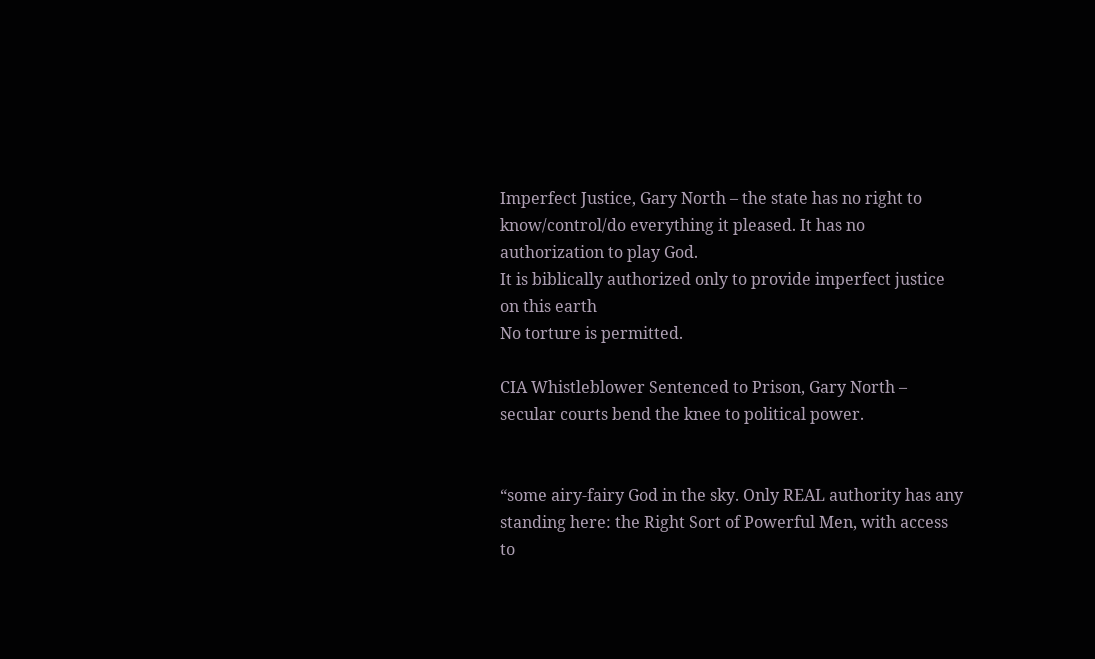Imperfect Justice, Gary North – the state has no right to know/control/do everything it pleased. It has no authorization to play God.
It is biblically authorized only to provide imperfect justice on this earth
No torture is permitted.

CIA Whistleblower Sentenced to Prison, Gary North – secular courts bend the knee to political power.


“some airy-fairy God in the sky. Only REAL authority has any standing here: the Right Sort of Powerful Men, with access to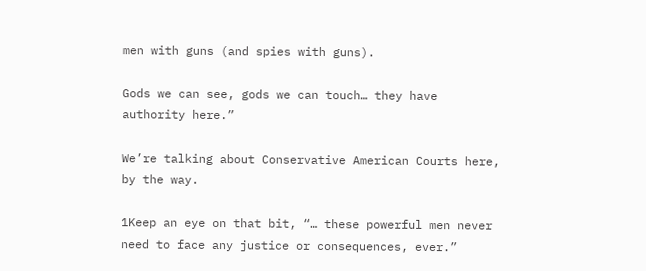men with guns (and spies with guns).

Gods we can see, gods we can touch… they have authority here.”

We’re talking about Conservative American Courts here, by the way.

1Keep an eye on that bit, “… these powerful men never need to face any justice or consequences, ever.”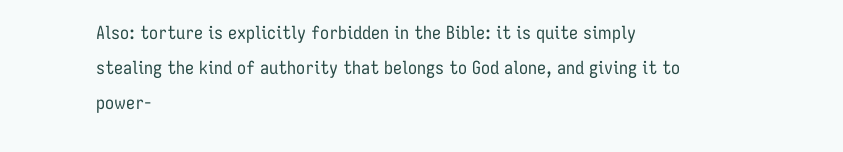Also: torture is explicitly forbidden in the Bible: it is quite simply stealing the kind of authority that belongs to God alone, and giving it to power-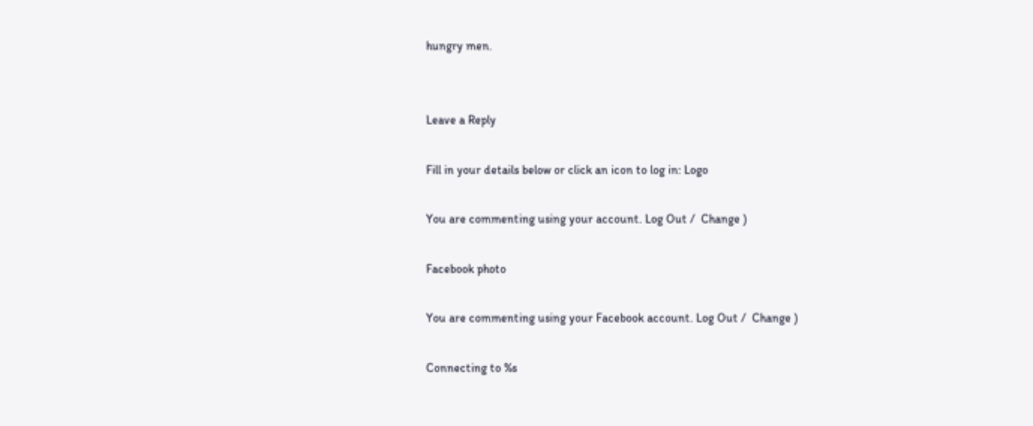hungry men.


Leave a Reply

Fill in your details below or click an icon to log in: Logo

You are commenting using your account. Log Out /  Change )

Facebook photo

You are commenting using your Facebook account. Log Out /  Change )

Connecting to %s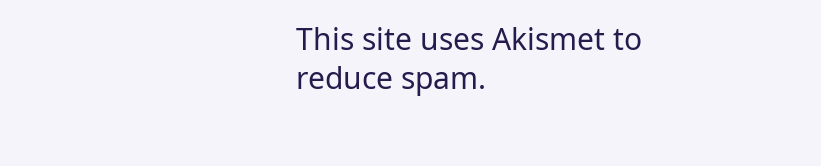This site uses Akismet to reduce spam.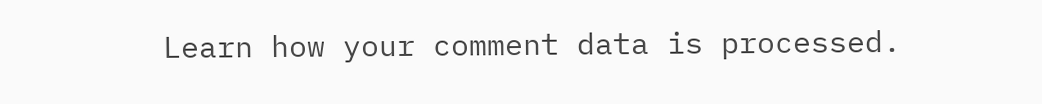Learn how your comment data is processed.